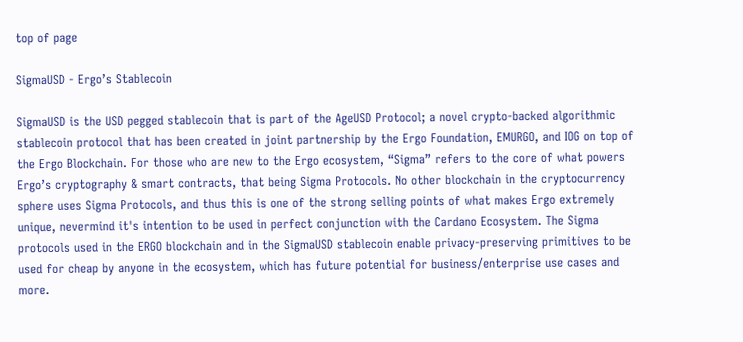top of page

SigmaUSD - Ergo’s Stablecoin

SigmaUSD is the USD pegged stablecoin that is part of the AgeUSD Protocol; a novel crypto-backed algorithmic stablecoin protocol that has been created in joint partnership by the Ergo Foundation, EMURGO, and IOG on top of the Ergo Blockchain. For those who are new to the Ergo ecosystem, “Sigma” refers to the core of what powers Ergo’s cryptography & smart contracts, that being Sigma Protocols. No other blockchain in the cryptocurrency sphere uses Sigma Protocols, and thus this is one of the strong selling points of what makes Ergo extremely unique, nevermind it's intention to be used in perfect conjunction with the Cardano Ecosystem. The Sigma protocols used in the ERGO blockchain and in the SigmaUSD stablecoin enable privacy-preserving primitives to be used for cheap by anyone in the ecosystem, which has future potential for business/enterprise use cases and more.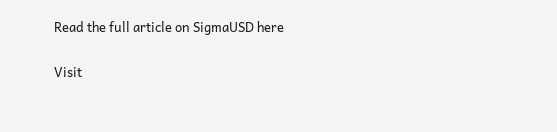Read the full article on SigmaUSD here

Visit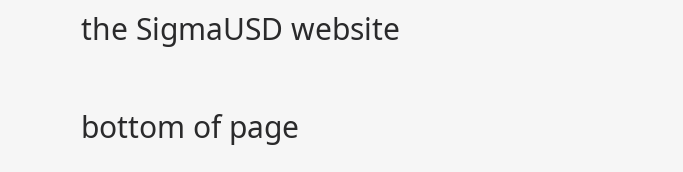the SigmaUSD website

bottom of page